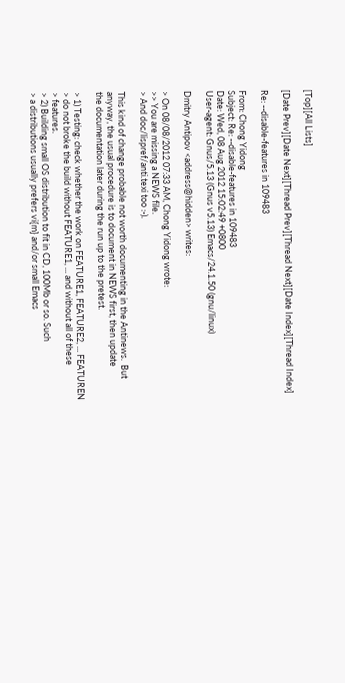[Top][All Lists]

[Date Prev][Date Next][Thread Prev][Thread Next][Date Index][Thread Index]

Re: --disable-features in 109483

From: Chong Yidong
Subject: Re: --disable-features in 109483
Date: Wed, 08 Aug 2012 15:02:49 +0800
User-agent: Gnus/5.13 (Gnus v5.13) Emacs/24.1.50 (gnu/linux)

Dmitry Antipov <address@hidden> writes:

> On 08/08/2012 07:33 AM, Chong Yidong wrote:
>> You are missing a NEWS file.
> And doc/lispref/anti.texi too :-).

This kind of change probable not worth documenting in the Antinews.  But
anyway, the usual procedure is to document in NEWS first, then update
the documentation later during the run up to the pretest.

> 1) Testing: check whether the work on FEATURE1, FEATURE2, ... FEATUREN
> do not broke the build without FEATURE1, ... and without all of these
> features.
> 2) Building small OS distribution to fit in CD, 100Mb or so. Such
> a distributions usually prefers vi{m} and/or small Emacs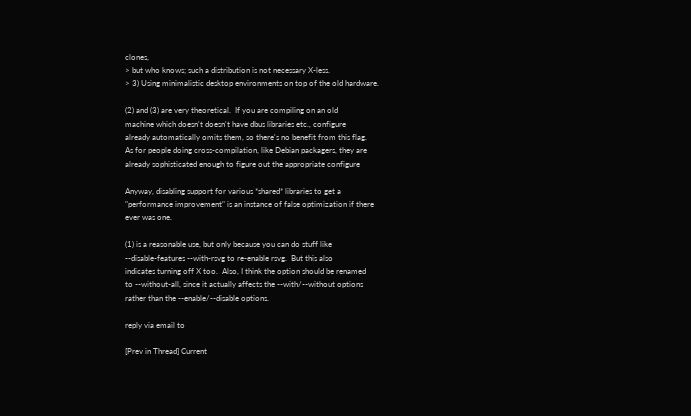clones,
> but who knows; such a distribution is not necessary X-less.
> 3) Using minimalistic desktop environments on top of the old hardware.

(2) and (3) are very theoretical.  If you are compiling on an old
machine which doesn't doesn't have dbus libraries etc., configure
already automatically omits them, so there's no benefit from this flag.
As for people doing cross-compilation, like Debian packagers, they are
already sophisticated enough to figure out the appropriate configure

Anyway, disabling support for various *shared* libraries to get a
"performance improvement" is an instance of false optimization if there
ever was one.

(1) is a reasonable use, but only because you can do stuff like
--disable-features --with-rsvg to re-enable rsvg.  But this also
indicates turning off X too.  Also, I think the option should be renamed
to --without-all, since it actually affects the --with/--without options
rather than the --enable/--disable options.

reply via email to

[Prev in Thread] Current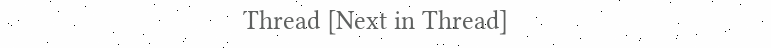Thread [Next in Thread]